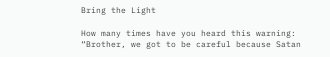Bring the Light

How many times have you heard this warning: “Brother, we got to be careful because Satan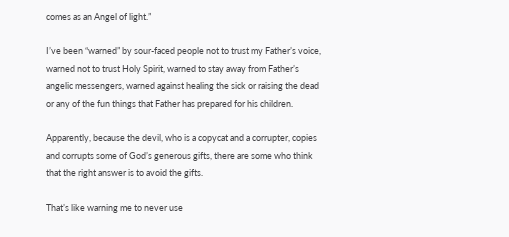comes as an Angel of light.”

I’ve been “warned” by sour-faced people not to trust my Father’s voice, warned not to trust Holy Spirit, warned to stay away from Father’s angelic messengers, warned against healing the sick or raising the dead or any of the fun things that Father has prepared for his children.

Apparently, because the devil, who is a copycat and a corrupter, copies and corrupts some of God’s generous gifts, there are some who think that the right answer is to avoid the gifts.

That’s like warning me to never use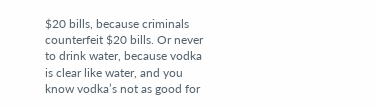$20 bills, because criminals counterfeit $20 bills. Or never to drink water, because vodka is clear like water, and you know vodka’s not as good for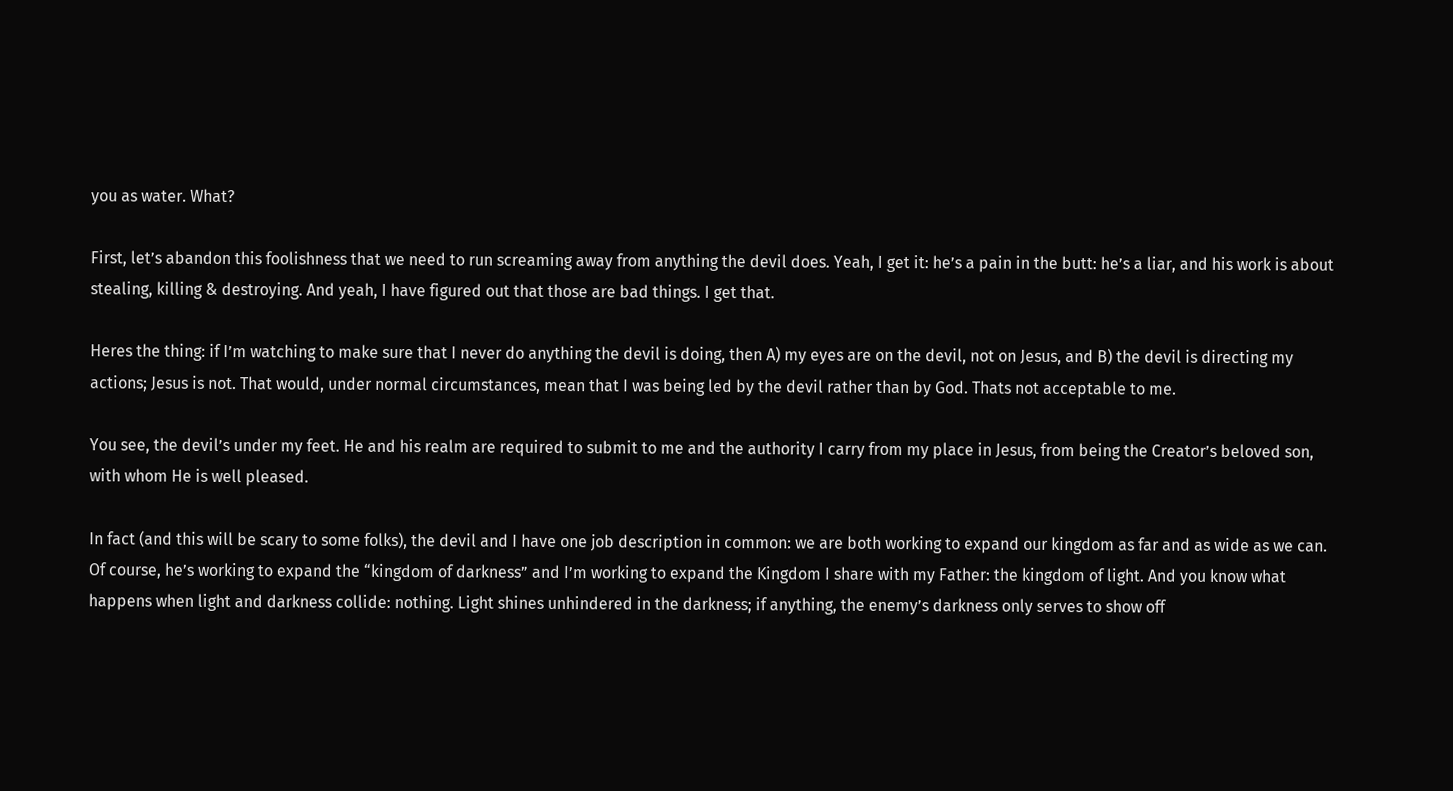you as water. What?

First, let’s abandon this foolishness that we need to run screaming away from anything the devil does. Yeah, I get it: he’s a pain in the butt: he’s a liar, and his work is about stealing, killing & destroying. And yeah, I have figured out that those are bad things. I get that.

Heres the thing: if I’m watching to make sure that I never do anything the devil is doing, then A) my eyes are on the devil, not on Jesus, and B) the devil is directing my actions; Jesus is not. That would, under normal circumstances, mean that I was being led by the devil rather than by God. Thats not acceptable to me.

You see, the devil’s under my feet. He and his realm are required to submit to me and the authority I carry from my place in Jesus, from being the Creator’s beloved son, with whom He is well pleased.

In fact (and this will be scary to some folks), the devil and I have one job description in common: we are both working to expand our kingdom as far and as wide as we can. Of course, he’s working to expand the “kingdom of darkness” and I’m working to expand the Kingdom I share with my Father: the kingdom of light. And you know what happens when light and darkness collide: nothing. Light shines unhindered in the darkness; if anything, the enemy’s darkness only serves to show off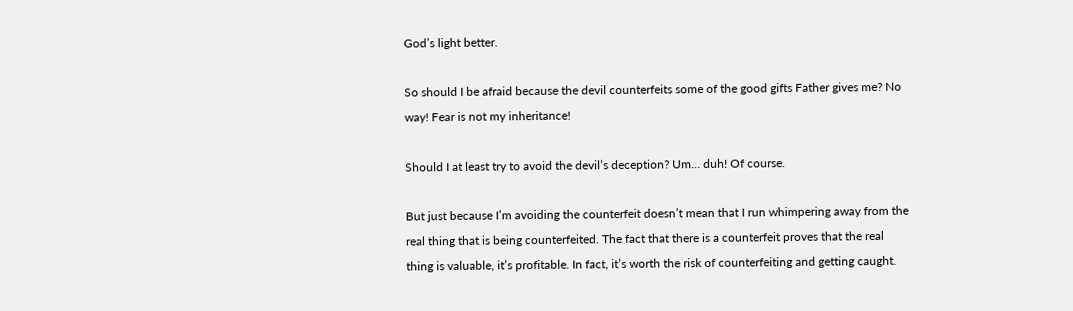God’s light better.

So should I be afraid because the devil counterfeits some of the good gifts Father gives me? No way! Fear is not my inheritance!

Should I at least try to avoid the devil’s deception? Um… duh! Of course.

But just because I’m avoiding the counterfeit doesn’t mean that I run whimpering away from the real thing that is being counterfeited. The fact that there is a counterfeit proves that the real thing is valuable, it’s profitable. In fact, it’s worth the risk of counterfeiting and getting caught.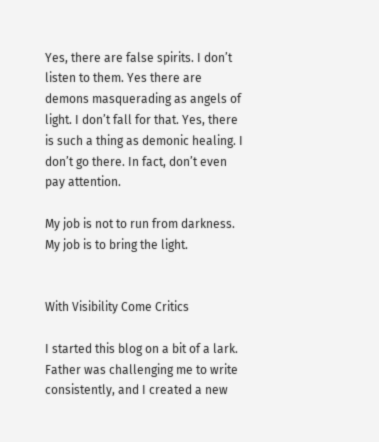Yes, there are false spirits. I don’t listen to them. Yes there are demons masquerading as angels of light. I don’t fall for that. Yes, there is such a thing as demonic healing. I don’t go there. In fact, don’t even pay attention.

My job is not to run from darkness. My job is to bring the light.


With Visibility Come Critics

I started this blog on a bit of a lark. Father was challenging me to write consistently, and I created a new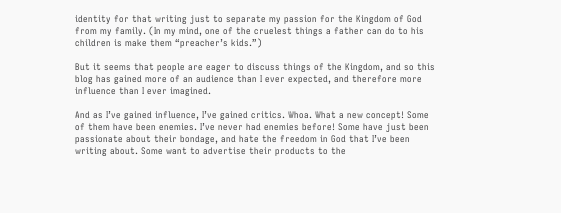identity for that writing just to separate my passion for the Kingdom of God from my family. (In my mind, one of the cruelest things a father can do to his children is make them “preacher’s kids.”)

But it seems that people are eager to discuss things of the Kingdom, and so this blog has gained more of an audience than I ever expected, and therefore more influence than I ever imagined.

And as I’ve gained influence, I’ve gained critics. Whoa. What a new concept! Some of them have been enemies. I’ve never had enemies before! Some have just been passionate about their bondage, and hate the freedom in God that I’ve been writing about. Some want to advertise their products to the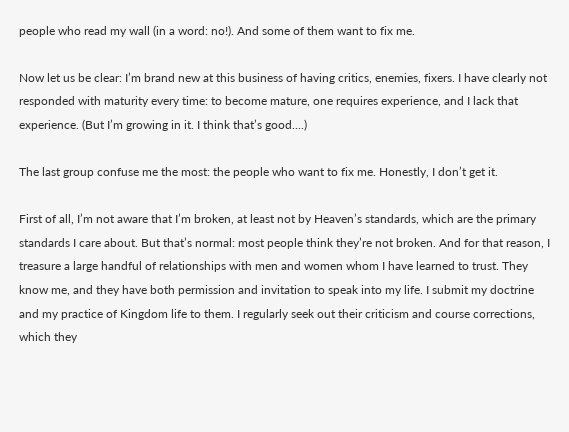people who read my wall (in a word: no!). And some of them want to fix me.

Now let us be clear: I’m brand new at this business of having critics, enemies, fixers. I have clearly not responded with maturity every time: to become mature, one requires experience, and I lack that experience. (But I’m growing in it. I think that’s good....)

The last group confuse me the most: the people who want to fix me. Honestly, I don’t get it.

First of all, I’m not aware that I’m broken, at least not by Heaven’s standards, which are the primary standards I care about. But that’s normal: most people think they’re not broken. And for that reason, I treasure a large handful of relationships with men and women whom I have learned to trust. They know me, and they have both permission and invitation to speak into my life. I submit my doctrine and my practice of Kingdom life to them. I regularly seek out their criticism and course corrections, which they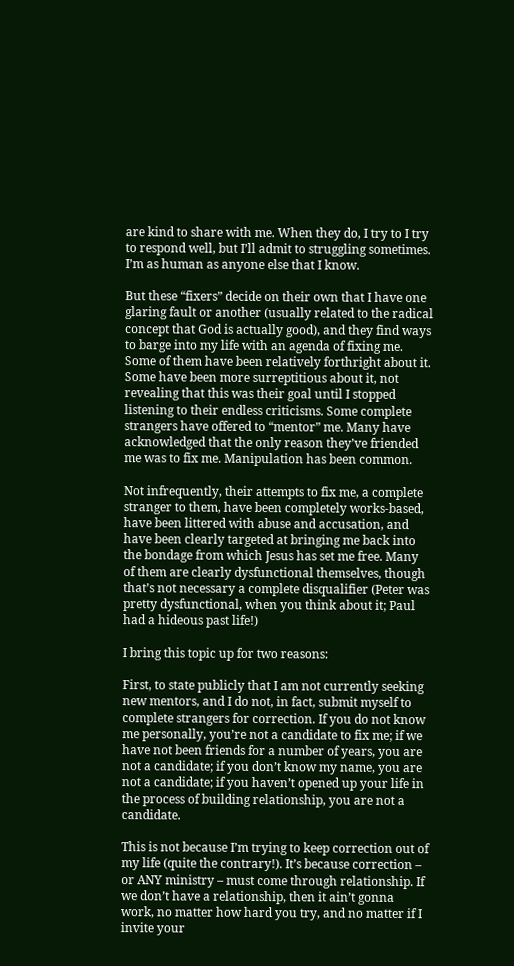are kind to share with me. When they do, I try to I try to respond well, but I’ll admit to struggling sometimes. I’m as human as anyone else that I know.

But these “fixers” decide on their own that I have one glaring fault or another (usually related to the radical concept that God is actually good), and they find ways to barge into my life with an agenda of fixing me. Some of them have been relatively forthright about it. Some have been more surreptitious about it, not revealing that this was their goal until I stopped listening to their endless criticisms. Some complete strangers have offered to “mentor” me. Many have acknowledged that the only reason they’ve friended me was to fix me. Manipulation has been common.

Not infrequently, their attempts to fix me, a complete stranger to them, have been completely works-based, have been littered with abuse and accusation, and have been clearly targeted at bringing me back into the bondage from which Jesus has set me free. Many of them are clearly dysfunctional themselves, though that’s not necessary a complete disqualifier (Peter was pretty dysfunctional, when you think about it; Paul had a hideous past life!)

I bring this topic up for two reasons:

First, to state publicly that I am not currently seeking new mentors, and I do not, in fact, submit myself to complete strangers for correction. If you do not know me personally, you’re not a candidate to fix me; if we have not been friends for a number of years, you are not a candidate; if you don’t know my name, you are not a candidate; if you haven’t opened up your life in the process of building relationship, you are not a candidate.

This is not because I’m trying to keep correction out of my life (quite the contrary!). It’s because correction – or ANY ministry – must come through relationship. If we don’t have a relationship, then it ain’t gonna work, no matter how hard you try, and no matter if I invite your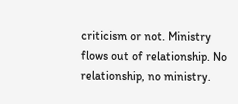criticism or not. Ministry flows out of relationship. No relationship, no ministry.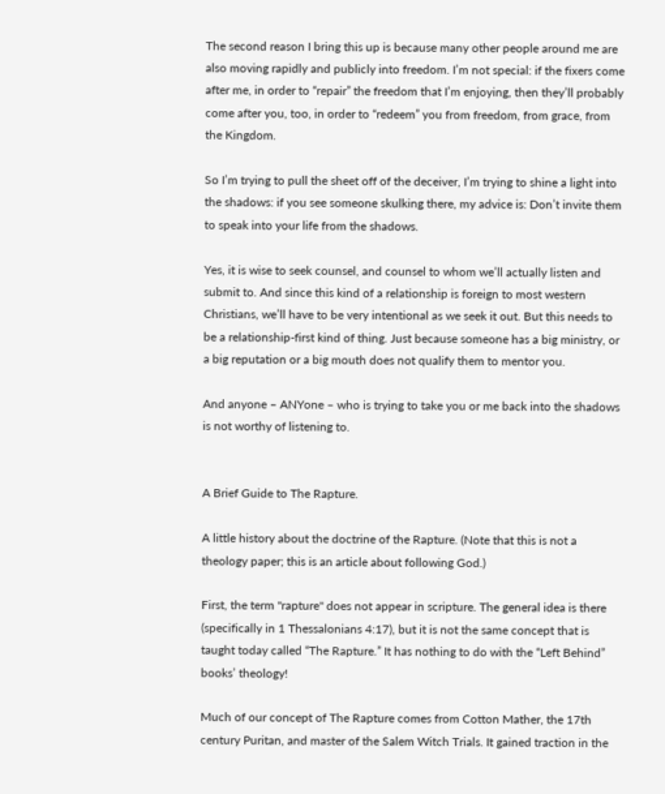The second reason I bring this up is because many other people around me are also moving rapidly and publicly into freedom. I’m not special: if the fixers come after me, in order to “repair” the freedom that I’m enjoying, then they’ll probably come after you, too, in order to “redeem” you from freedom, from grace, from the Kingdom.

So I’m trying to pull the sheet off of the deceiver, I’m trying to shine a light into the shadows: if you see someone skulking there, my advice is: Don’t invite them to speak into your life from the shadows.

Yes, it is wise to seek counsel, and counsel to whom we’ll actually listen and submit to. And since this kind of a relationship is foreign to most western Christians, we’ll have to be very intentional as we seek it out. But this needs to be a relationship-first kind of thing. Just because someone has a big ministry, or a big reputation or a big mouth does not qualify them to mentor you.

And anyone – ANYone – who is trying to take you or me back into the shadows is not worthy of listening to.


A Brief Guide to The Rapture.

A little history about the doctrine of the Rapture. (Note that this is not a theology paper; this is an article about following God.)

First, the term "rapture" does not appear in scripture. The general idea is there (specifically in 1 Thessalonians 4:17), but it is not the same concept that is taught today called “The Rapture.” It has nothing to do with the “Left Behind” books’ theology!

Much of our concept of The Rapture comes from Cotton Mather, the 17th century Puritan, and master of the Salem Witch Trials. It gained traction in the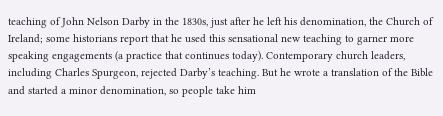teaching of John Nelson Darby in the 1830s, just after he left his denomination, the Church of Ireland; some historians report that he used this sensational new teaching to garner more speaking engagements (a practice that continues today). Contemporary church leaders, including Charles Spurgeon, rejected Darby’s teaching. But he wrote a translation of the Bible and started a minor denomination, so people take him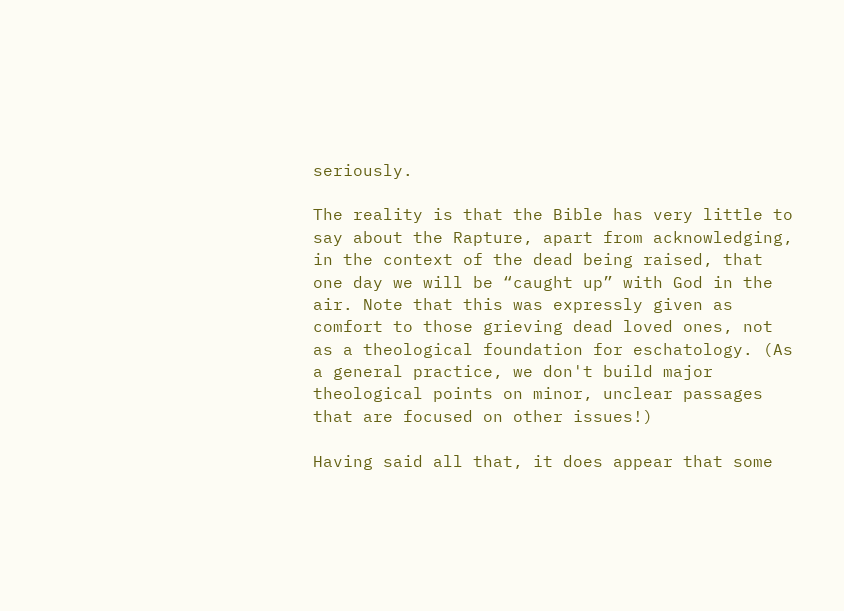seriously.

The reality is that the Bible has very little to say about the Rapture, apart from acknowledging, in the context of the dead being raised, that one day we will be “caught up” with God in the air. Note that this was expressly given as comfort to those grieving dead loved ones, not as a theological foundation for eschatology. (As a general practice, we don't build major theological points on minor, unclear passages that are focused on other issues!)

Having said all that, it does appear that some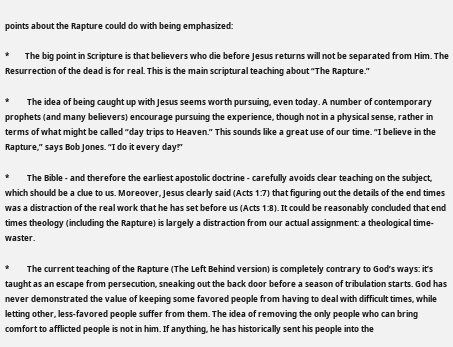points about the Rapture could do with being emphasized:

*        The big point in Scripture is that believers who die before Jesus returns will not be separated from Him. The Resurrection of the dead is for real. This is the main scriptural teaching about “The Rapture.”

*         The idea of being caught up with Jesus seems worth pursuing, even today. A number of contemporary prophets (and many believers) encourage pursuing the experience, though not in a physical sense, rather in terms of what might be called “day trips to Heaven.” This sounds like a great use of our time. “I believe in the Rapture,” says Bob Jones. “I do it every day!”

*         The Bible - and therefore the earliest apostolic doctrine - carefully avoids clear teaching on the subject, which should be a clue to us. Moreover, Jesus clearly said (Acts 1:7) that figuring out the details of the end times was a distraction of the real work that he has set before us (Acts 1:8). It could be reasonably concluded that end times theology (including the Rapture) is largely a distraction from our actual assignment: a theological time-waster.

*         The current teaching of the Rapture (The Left Behind version) is completely contrary to God’s ways: it’s taught as an escape from persecution, sneaking out the back door before a season of tribulation starts. God has never demonstrated the value of keeping some favored people from having to deal with difficult times, while letting other, less-favored people suffer from them. The idea of removing the only people who can bring comfort to afflicted people is not in him. If anything, he has historically sent his people into the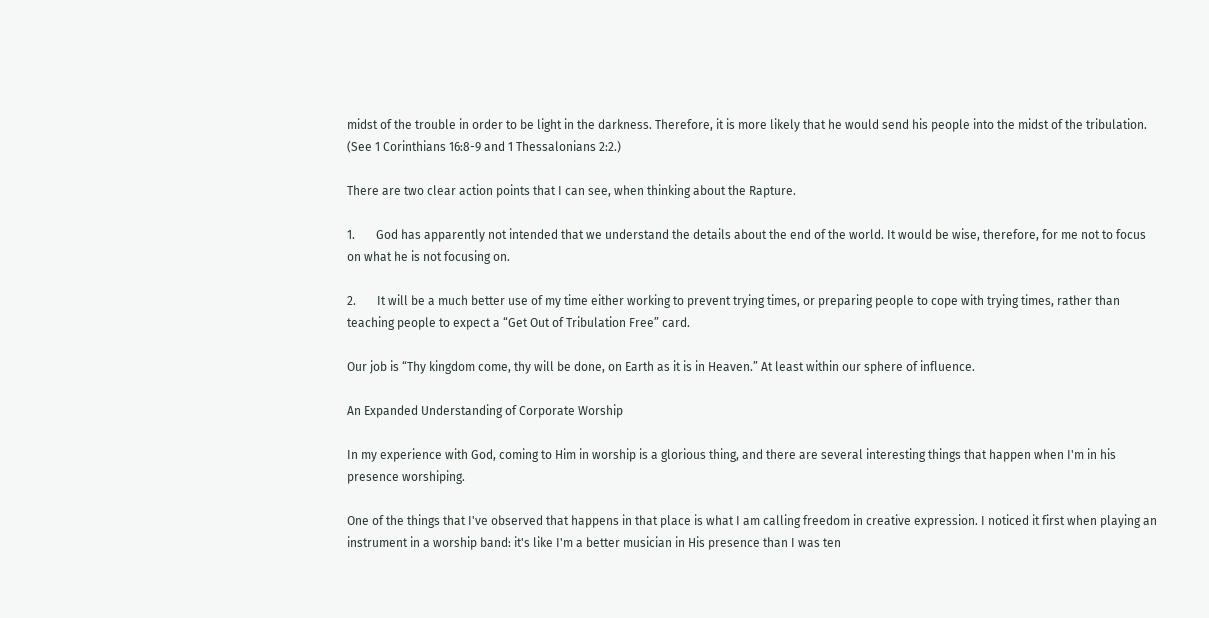midst of the trouble in order to be light in the darkness. Therefore, it is more likely that he would send his people into the midst of the tribulation. (See 1 Corinthians 16:8-9 and 1 Thessalonians 2:2.)

There are two clear action points that I can see, when thinking about the Rapture.

1.       God has apparently not intended that we understand the details about the end of the world. It would be wise, therefore, for me not to focus on what he is not focusing on.

2.       It will be a much better use of my time either working to prevent trying times, or preparing people to cope with trying times, rather than teaching people to expect a “Get Out of Tribulation Free” card.

Our job is “Thy kingdom come, thy will be done, on Earth as it is in Heaven.” At least within our sphere of influence.

An Expanded Understanding of Corporate Worship

In my experience with God, coming to Him in worship is a glorious thing, and there are several interesting things that happen when I'm in his presence worshiping.

One of the things that I've observed that happens in that place is what I am calling freedom in creative expression. I noticed it first when playing an instrument in a worship band: it's like I'm a better musician in His presence than I was ten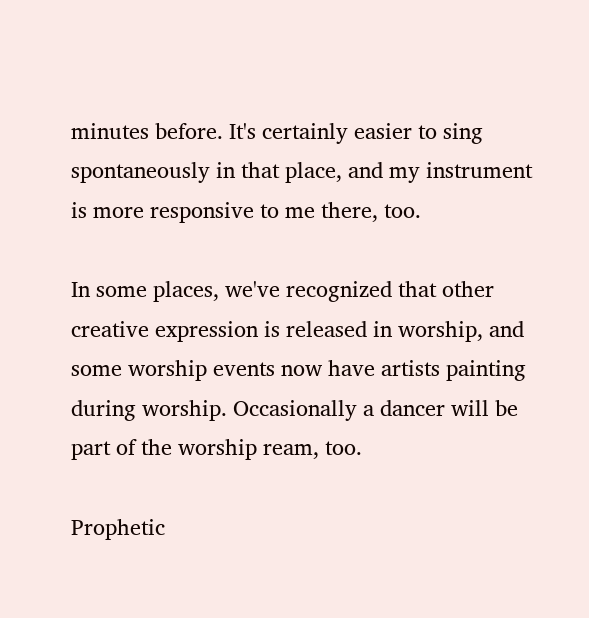minutes before. It's certainly easier to sing spontaneously in that place, and my instrument is more responsive to me there, too.

In some places, we've recognized that other creative expression is released in worship, and some worship events now have artists painting during worship. Occasionally a dancer will be part of the worship ream, too.

Prophetic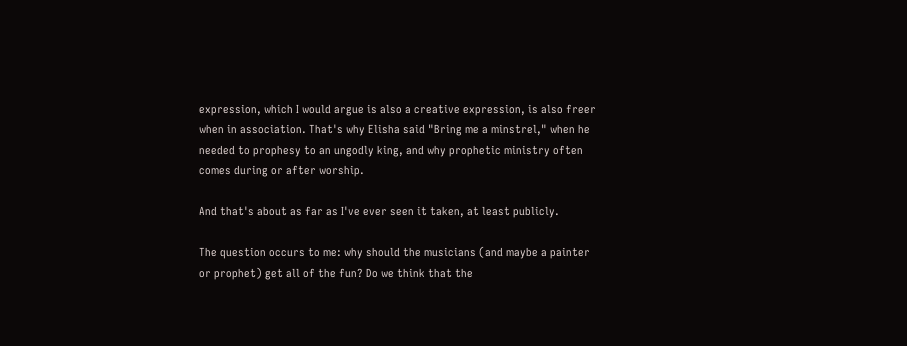expression, which I would argue is also a creative expression, is also freer when in association. That's why Elisha said "Bring me a minstrel," when he needed to prophesy to an ungodly king, and why prophetic ministry often comes during or after worship.

And that's about as far as I've ever seen it taken, at least publicly.

The question occurs to me: why should the musicians (and maybe a painter or prophet) get all of the fun? Do we think that the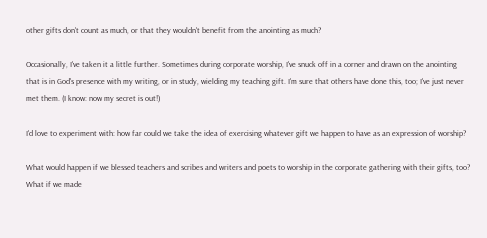other gifts don't count as much, or that they wouldn't benefit from the anointing as much?

Occasionally, I've taken it a little further. Sometimes during corporate worship, I've snuck off in a corner and drawn on the anointing that is in God's presence with my writing, or in study, wielding my teaching gift. I'm sure that others have done this, too; I've just never met them. (I know: now my secret is out!)

I'd love to experiment with: how far could we take the idea of exercising whatever gift we happen to have as an expression of worship?

What would happen if we blessed teachers and scribes and writers and poets to worship in the corporate gathering with their gifts, too? What if we made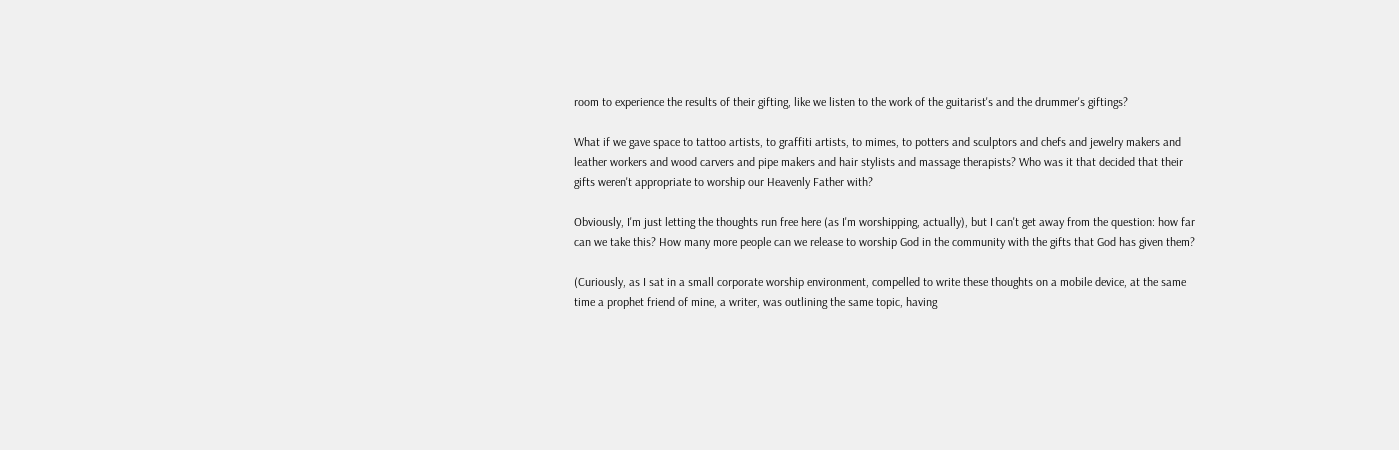room to experience the results of their gifting, like we listen to the work of the guitarist's and the drummer's giftings?

What if we gave space to tattoo artists, to graffiti artists, to mimes, to potters and sculptors and chefs and jewelry makers and leather workers and wood carvers and pipe makers and hair stylists and massage therapists? Who was it that decided that their gifts weren't appropriate to worship our Heavenly Father with?

Obviously, I'm just letting the thoughts run free here (as I'm worshipping, actually), but I can't get away from the question: how far can we take this? How many more people can we release to worship God in the community with the gifts that God has given them?

(Curiously, as I sat in a small corporate worship environment, compelled to write these thoughts on a mobile device, at the same time a prophet friend of mine, a writer, was outlining the same topic, having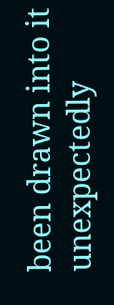been drawn into it unexpectedly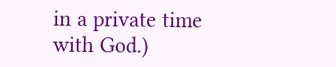in a private time with God.)